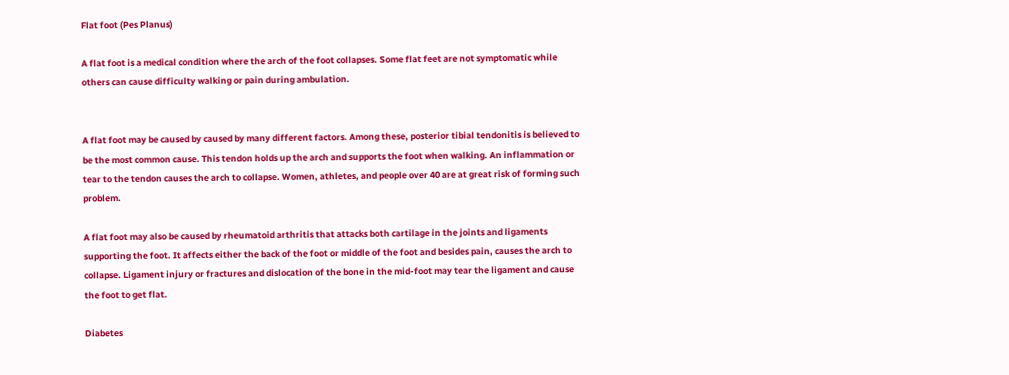Flat foot (Pes Planus)

A flat foot is a medical condition where the arch of the foot collapses. Some flat feet are not symptomatic while others can cause difficulty walking or pain during ambulation.


A flat foot may be caused by caused by many different factors. Among these, posterior tibial tendonitis is believed to be the most common cause. This tendon holds up the arch and supports the foot when walking. An inflammation or tear to the tendon causes the arch to collapse. Women, athletes, and people over 40 are at great risk of forming such problem.

A flat foot may also be caused by rheumatoid arthritis that attacks both cartilage in the joints and ligaments supporting the foot. It affects either the back of the foot or middle of the foot and besides pain, causes the arch to collapse. Ligament injury or fractures and dislocation of the bone in the mid-foot may tear the ligament and cause the foot to get flat.

Diabetes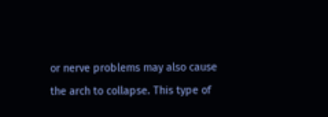or nerve problems may also cause the arch to collapse. This type of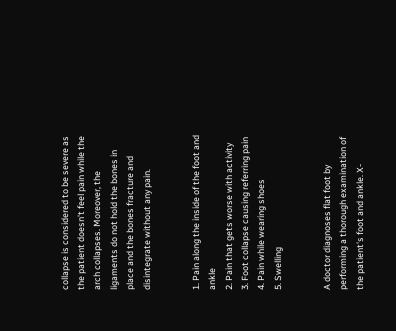collapse is considered to be severe as the patient doesn't feel pain while the arch collapses. Moreover, the ligaments do not hold the bones in place and the bones fracture and disintegrate without any pain.


1. Pain along the inside of the foot and ankle
2. Pain that gets worse with activity
3. Foot collapse causing referring pain
4. Pain while wearing shoes
5. Swelling


A doctor diagnoses flat foot by performing a thorough examination of the patient's foot and ankle. X-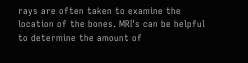rays are often taken to examine the location of the bones. MRI's can be helpful to determine the amount of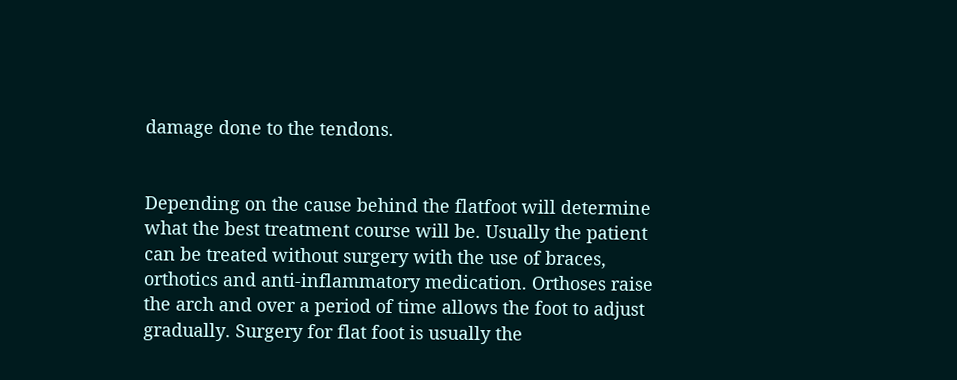damage done to the tendons.


Depending on the cause behind the flatfoot will determine what the best treatment course will be. Usually the patient can be treated without surgery with the use of braces, orthotics and anti-inflammatory medication. Orthoses raise the arch and over a period of time allows the foot to adjust gradually. Surgery for flat foot is usually the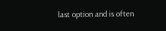last option and is often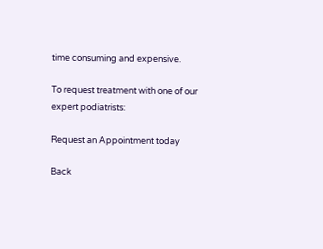time consuming and expensive.

To request treatment with one of our expert podiatrists:

Request an Appointment today

Back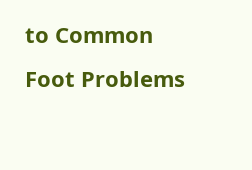to Common Foot Problems